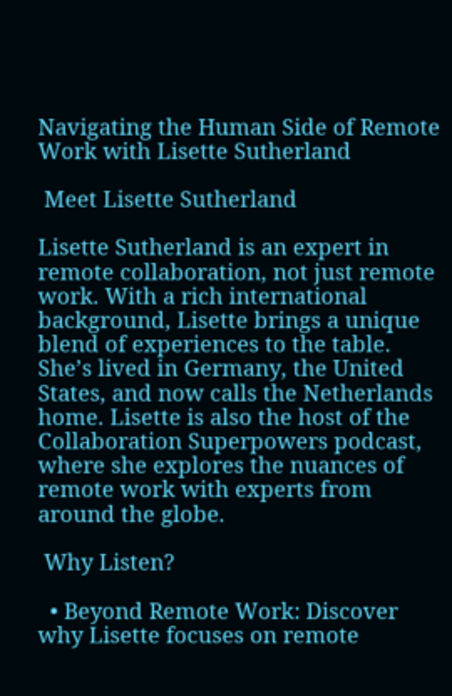Navigating the Human Side of Remote Work with Lisette Sutherland

 Meet Lisette Sutherland

Lisette Sutherland is an expert in remote collaboration, not just remote work. With a rich international background, Lisette brings a unique blend of experiences to the table. She’s lived in Germany, the United States, and now calls the Netherlands home. Lisette is also the host of the Collaboration Superpowers podcast, where she explores the nuances of remote work with experts from around the globe.

 Why Listen?

  • Beyond Remote Work: Discover why Lisette focuses on remote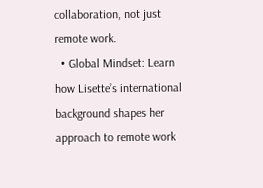collaboration, not just remote work.
  • Global Mindset: Learn how Lisette’s international background shapes her approach to remote work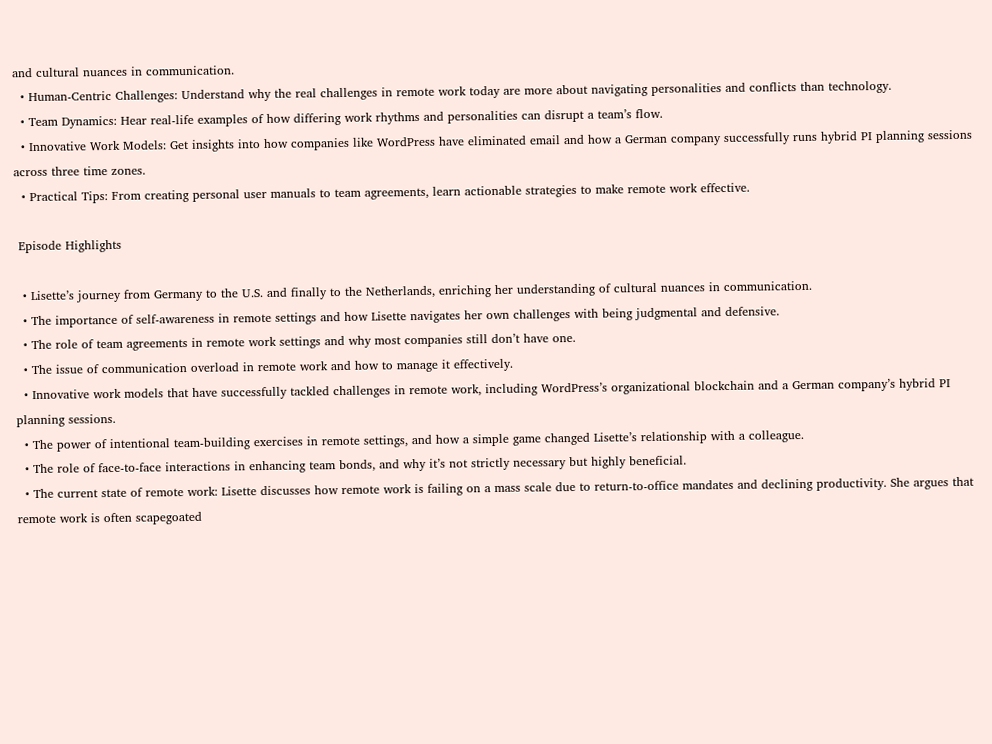and cultural nuances in communication.
  • Human-Centric Challenges: Understand why the real challenges in remote work today are more about navigating personalities and conflicts than technology.
  • Team Dynamics: Hear real-life examples of how differing work rhythms and personalities can disrupt a team’s flow.
  • Innovative Work Models: Get insights into how companies like WordPress have eliminated email and how a German company successfully runs hybrid PI planning sessions across three time zones.
  • Practical Tips: From creating personal user manuals to team agreements, learn actionable strategies to make remote work effective.

 Episode Highlights

  • Lisette’s journey from Germany to the U.S. and finally to the Netherlands, enriching her understanding of cultural nuances in communication.
  • The importance of self-awareness in remote settings and how Lisette navigates her own challenges with being judgmental and defensive.
  • The role of team agreements in remote work settings and why most companies still don’t have one.
  • The issue of communication overload in remote work and how to manage it effectively.
  • Innovative work models that have successfully tackled challenges in remote work, including WordPress’s organizational blockchain and a German company’s hybrid PI planning sessions.
  • The power of intentional team-building exercises in remote settings, and how a simple game changed Lisette’s relationship with a colleague.
  • The role of face-to-face interactions in enhancing team bonds, and why it’s not strictly necessary but highly beneficial.
  • The current state of remote work: Lisette discusses how remote work is failing on a mass scale due to return-to-office mandates and declining productivity. She argues that remote work is often scapegoated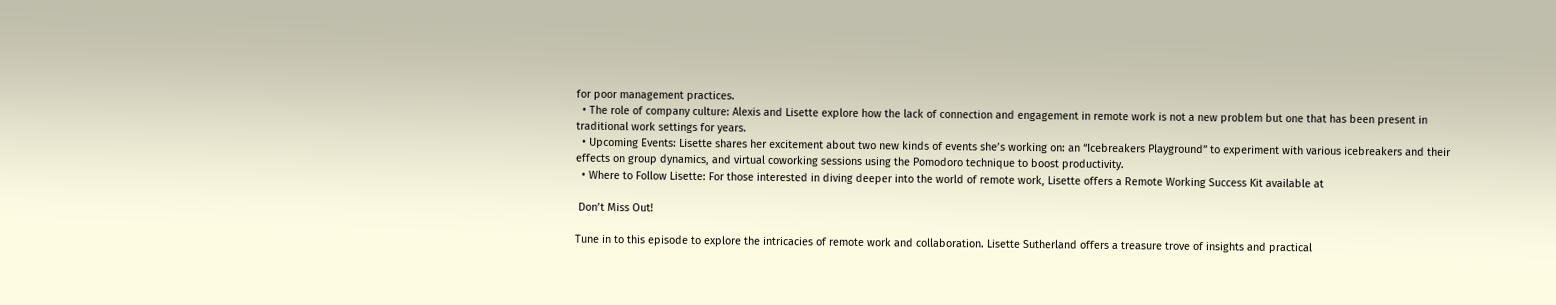for poor management practices.
  • The role of company culture: Alexis and Lisette explore how the lack of connection and engagement in remote work is not a new problem but one that has been present in traditional work settings for years.
  • Upcoming Events: Lisette shares her excitement about two new kinds of events she’s working on: an “Icebreakers Playground” to experiment with various icebreakers and their effects on group dynamics, and virtual coworking sessions using the Pomodoro technique to boost productivity.
  • Where to Follow Lisette: For those interested in diving deeper into the world of remote work, Lisette offers a Remote Working Success Kit available at

 Don’t Miss Out!

Tune in to this episode to explore the intricacies of remote work and collaboration. Lisette Sutherland offers a treasure trove of insights and practical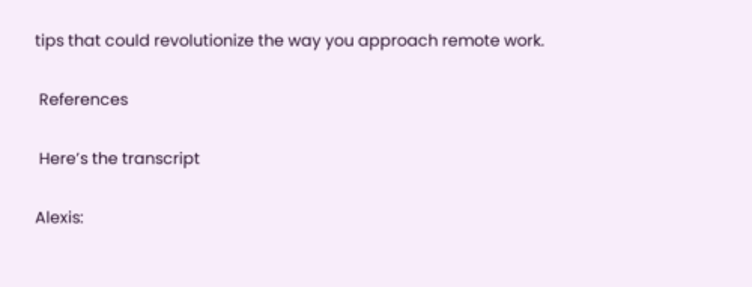tips that could revolutionize the way you approach remote work.

 References

 Here’s the transcript

Alexis: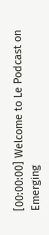[00:00:00] Welcome to Le Podcast on Emerging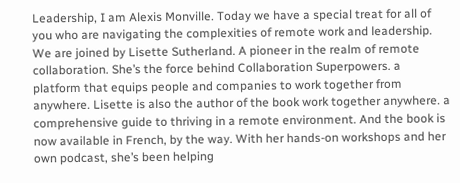Leadership, I am Alexis Monville. Today we have a special treat for all of you who are navigating the complexities of remote work and leadership. We are joined by Lisette Sutherland. A pioneer in the realm of remote collaboration. She’s the force behind Collaboration Superpowers. a platform that equips people and companies to work together from anywhere. Lisette is also the author of the book work together anywhere. a comprehensive guide to thriving in a remote environment. And the book is now available in French, by the way. With her hands-on workshops and her own podcast, she’s been helping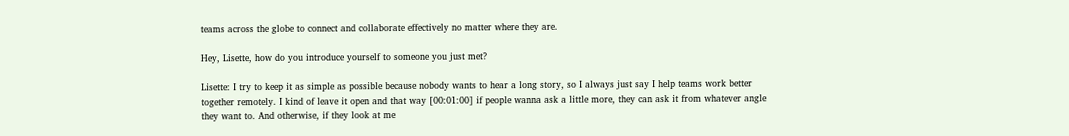teams across the globe to connect and collaborate effectively no matter where they are.

Hey, Lisette, how do you introduce yourself to someone you just met?

Lisette: I try to keep it as simple as possible because nobody wants to hear a long story, so I always just say I help teams work better together remotely. I kind of leave it open and that way [00:01:00] if people wanna ask a little more, they can ask it from whatever angle they want to. And otherwise, if they look at me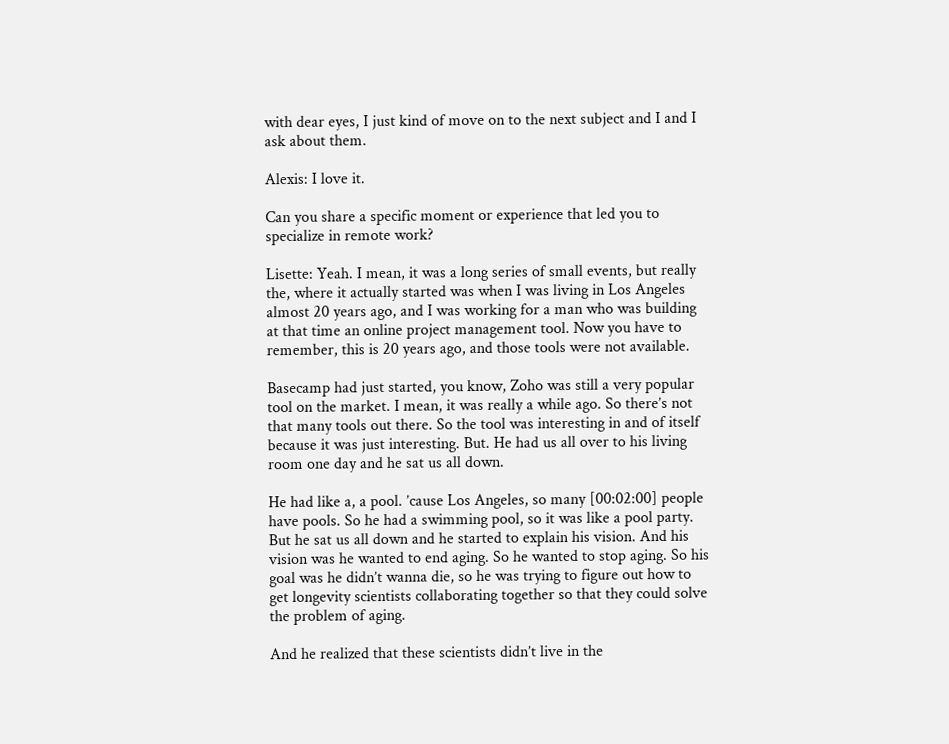with dear eyes, I just kind of move on to the next subject and I and I ask about them.

Alexis: I love it.

Can you share a specific moment or experience that led you to specialize in remote work?

Lisette: Yeah. I mean, it was a long series of small events, but really the, where it actually started was when I was living in Los Angeles almost 20 years ago, and I was working for a man who was building at that time an online project management tool. Now you have to remember, this is 20 years ago, and those tools were not available.

Basecamp had just started, you know, Zoho was still a very popular tool on the market. I mean, it was really a while ago. So there’s not that many tools out there. So the tool was interesting in and of itself because it was just interesting. But. He had us all over to his living room one day and he sat us all down.

He had like a, a pool. ’cause Los Angeles, so many [00:02:00] people have pools. So he had a swimming pool, so it was like a pool party. But he sat us all down and he started to explain his vision. And his vision was he wanted to end aging. So he wanted to stop aging. So his goal was he didn’t wanna die, so he was trying to figure out how to get longevity scientists collaborating together so that they could solve the problem of aging.

And he realized that these scientists didn’t live in the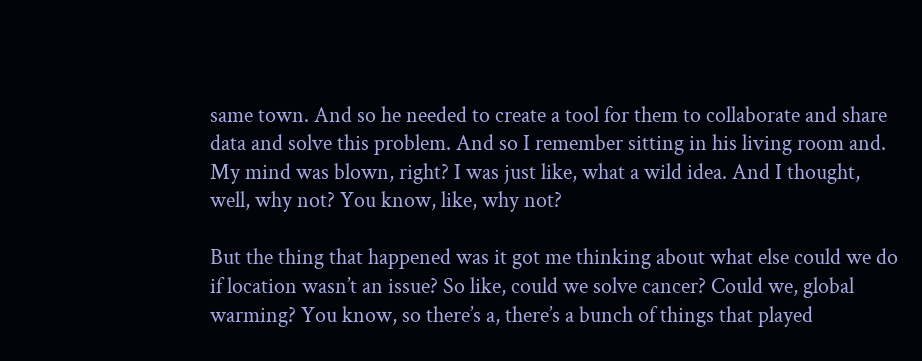same town. And so he needed to create a tool for them to collaborate and share data and solve this problem. And so I remember sitting in his living room and. My mind was blown, right? I was just like, what a wild idea. And I thought, well, why not? You know, like, why not?

But the thing that happened was it got me thinking about what else could we do if location wasn’t an issue? So like, could we solve cancer? Could we, global warming? You know, so there’s a, there’s a bunch of things that played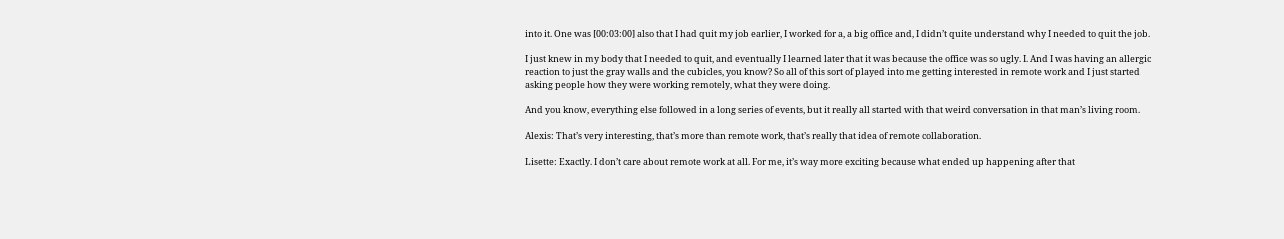into it. One was [00:03:00] also that I had quit my job earlier, I worked for a, a big office and, I didn’t quite understand why I needed to quit the job.

I just knew in my body that I needed to quit, and eventually I learned later that it was because the office was so ugly. I. And I was having an allergic reaction to just the gray walls and the cubicles, you know? So all of this sort of played into me getting interested in remote work and I just started asking people how they were working remotely, what they were doing.

And you know, everything else followed in a long series of events, but it really all started with that weird conversation in that man’s living room.

Alexis: That’s very interesting, that’s more than remote work, that’s really that idea of remote collaboration.

Lisette: Exactly. I don’t care about remote work at all. For me, it’s way more exciting because what ended up happening after that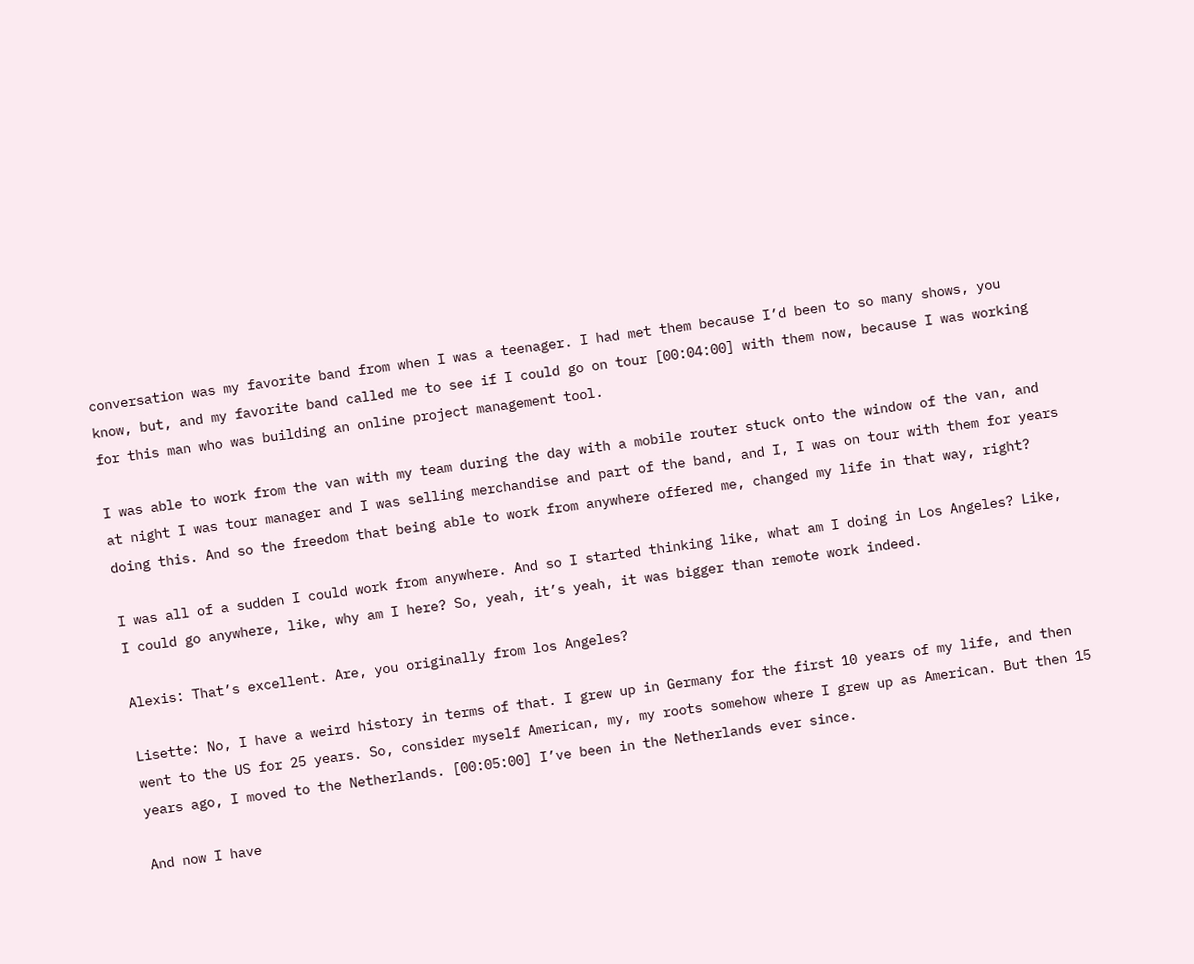conversation was my favorite band from when I was a teenager. I had met them because I’d been to so many shows, you know, but, and my favorite band called me to see if I could go on tour [00:04:00] with them now, because I was working for this man who was building an online project management tool.

I was able to work from the van with my team during the day with a mobile router stuck onto the window of the van, and at night I was tour manager and I was selling merchandise and part of the band, and I, I was on tour with them for years doing this. And so the freedom that being able to work from anywhere offered me, changed my life in that way, right?

I was all of a sudden I could work from anywhere. And so I started thinking like, what am I doing in Los Angeles? Like, I could go anywhere, like, why am I here? So, yeah, it’s yeah, it was bigger than remote work indeed.

Alexis: That’s excellent. Are, you originally from los Angeles?

Lisette: No, I have a weird history in terms of that. I grew up in Germany for the first 10 years of my life, and then went to the US for 25 years. So, consider myself American, my, my roots somehow where I grew up as American. But then 15 years ago, I moved to the Netherlands. [00:05:00] I’ve been in the Netherlands ever since.

And now I have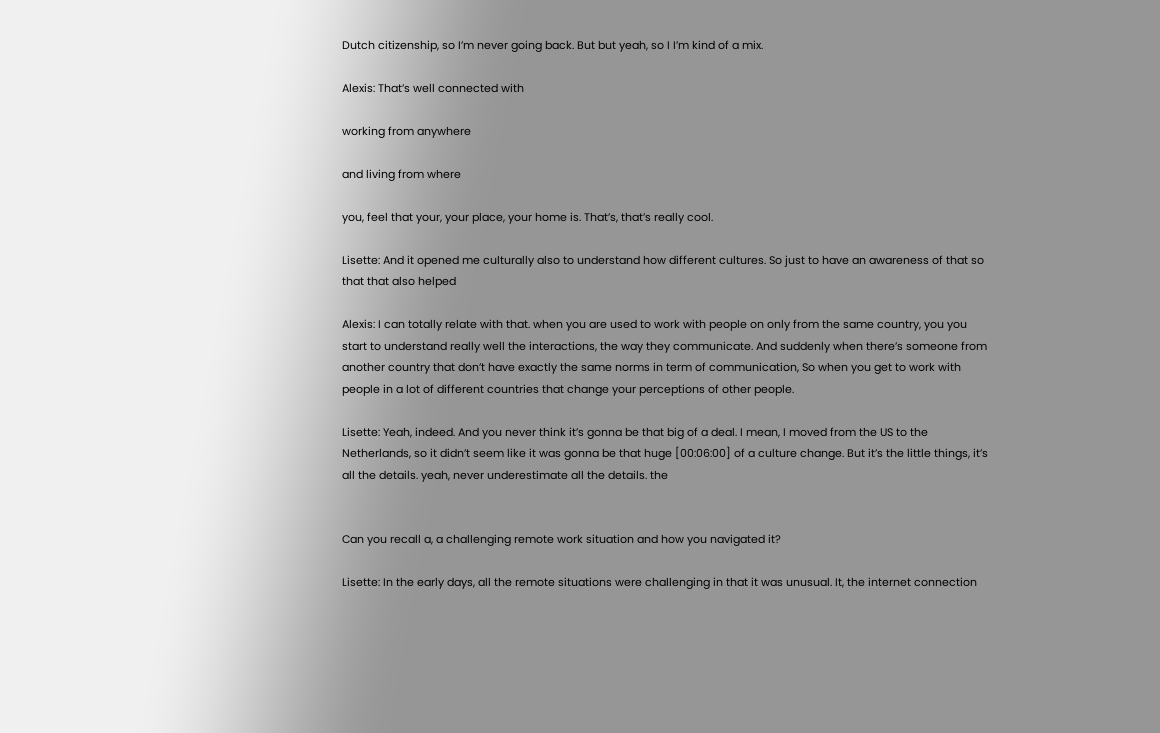Dutch citizenship, so I’m never going back. But but yeah, so I I’m kind of a mix.

Alexis: That’s well connected with

working from anywhere

and living from where

you, feel that your, your place, your home is. That’s, that’s really cool.

Lisette: And it opened me culturally also to understand how different cultures. So just to have an awareness of that so that that also helped

Alexis: I can totally relate with that. when you are used to work with people on only from the same country, you you start to understand really well the interactions, the way they communicate. And suddenly when there’s someone from another country that don’t have exactly the same norms in term of communication, So when you get to work with people in a lot of different countries that change your perceptions of other people.

Lisette: Yeah, indeed. And you never think it’s gonna be that big of a deal. I mean, I moved from the US to the Netherlands, so it didn’t seem like it was gonna be that huge [00:06:00] of a culture change. But it’s the little things, it’s all the details. yeah, never underestimate all the details. the


Can you recall a, a challenging remote work situation and how you navigated it?

Lisette: In the early days, all the remote situations were challenging in that it was unusual. It, the internet connection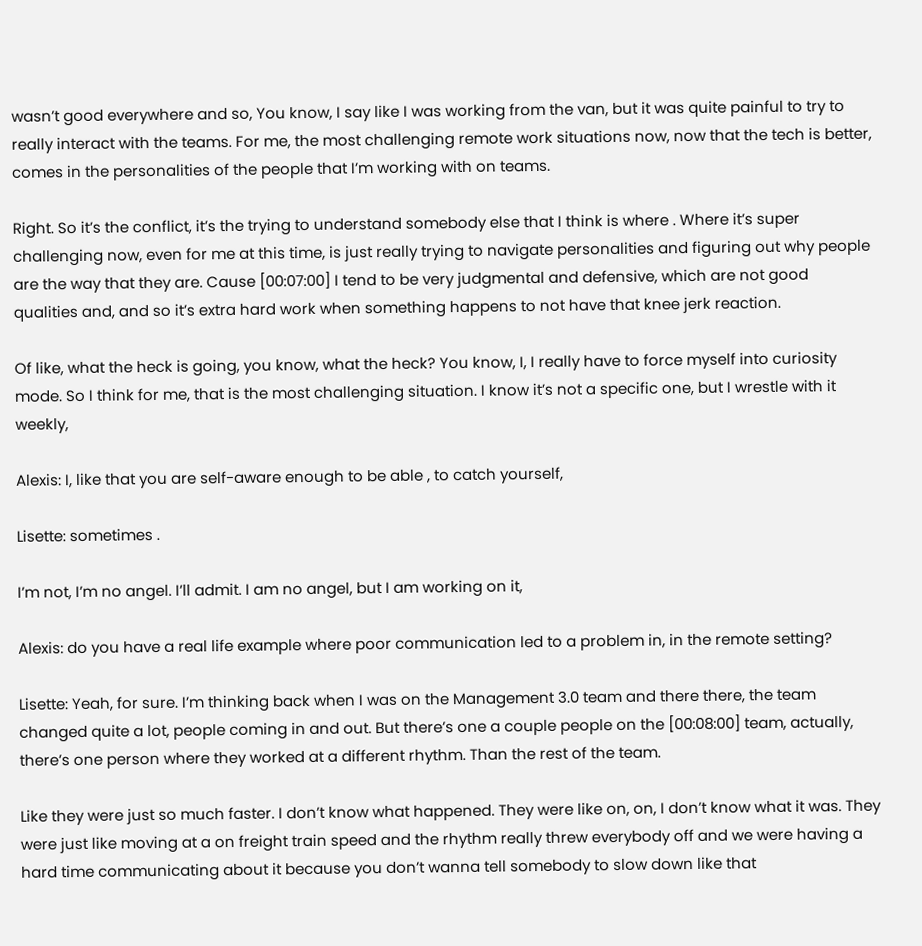wasn’t good everywhere and so, You know, I say like I was working from the van, but it was quite painful to try to really interact with the teams. For me, the most challenging remote work situations now, now that the tech is better, comes in the personalities of the people that I’m working with on teams.

Right. So it’s the conflict, it’s the trying to understand somebody else that I think is where . Where it’s super challenging now, even for me at this time, is just really trying to navigate personalities and figuring out why people are the way that they are. Cause [00:07:00] I tend to be very judgmental and defensive, which are not good qualities and, and so it’s extra hard work when something happens to not have that knee jerk reaction.

Of like, what the heck is going, you know, what the heck? You know, I, I really have to force myself into curiosity mode. So I think for me, that is the most challenging situation. I know it’s not a specific one, but I wrestle with it weekly,

Alexis: I, like that you are self-aware enough to be able , to catch yourself,

Lisette: sometimes .

I’m not, I’m no angel. I’ll admit. I am no angel, but I am working on it,

Alexis: do you have a real life example where poor communication led to a problem in, in the remote setting?

Lisette: Yeah, for sure. I’m thinking back when I was on the Management 3.0 team and there there, the team changed quite a lot, people coming in and out. But there’s one a couple people on the [00:08:00] team, actually, there’s one person where they worked at a different rhythm. Than the rest of the team.

Like they were just so much faster. I don’t know what happened. They were like on, on, I don’t know what it was. They were just like moving at a on freight train speed and the rhythm really threw everybody off and we were having a hard time communicating about it because you don’t wanna tell somebody to slow down like that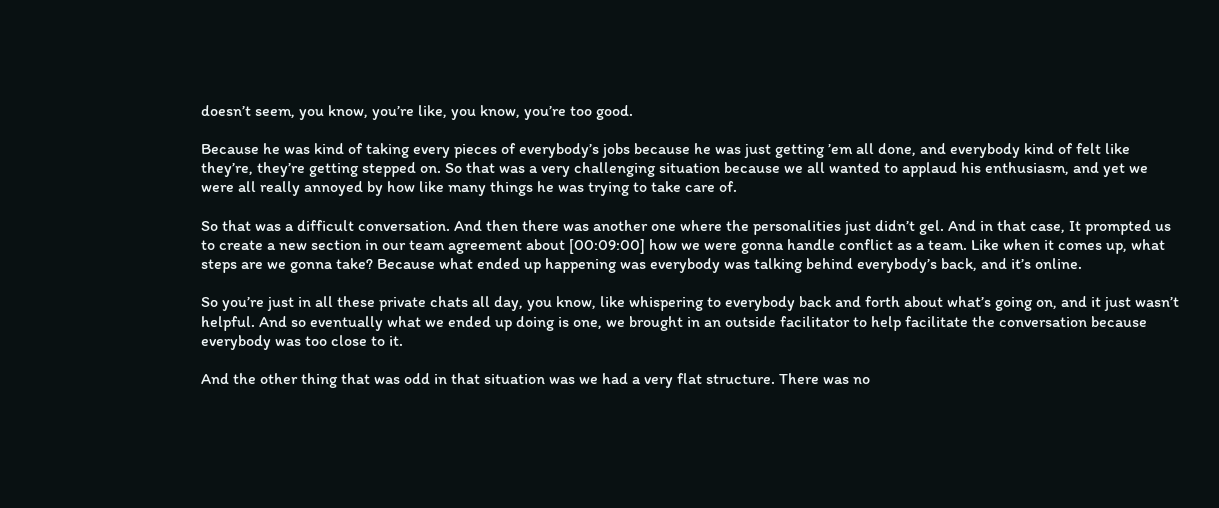doesn’t seem, you know, you’re like, you know, you’re too good.

Because he was kind of taking every pieces of everybody’s jobs because he was just getting ’em all done, and everybody kind of felt like they’re, they’re getting stepped on. So that was a very challenging situation because we all wanted to applaud his enthusiasm, and yet we were all really annoyed by how like many things he was trying to take care of.

So that was a difficult conversation. And then there was another one where the personalities just didn’t gel. And in that case, It prompted us to create a new section in our team agreement about [00:09:00] how we were gonna handle conflict as a team. Like when it comes up, what steps are we gonna take? Because what ended up happening was everybody was talking behind everybody’s back, and it’s online.

So you’re just in all these private chats all day, you know, like whispering to everybody back and forth about what’s going on, and it just wasn’t helpful. And so eventually what we ended up doing is one, we brought in an outside facilitator to help facilitate the conversation because everybody was too close to it.

And the other thing that was odd in that situation was we had a very flat structure. There was no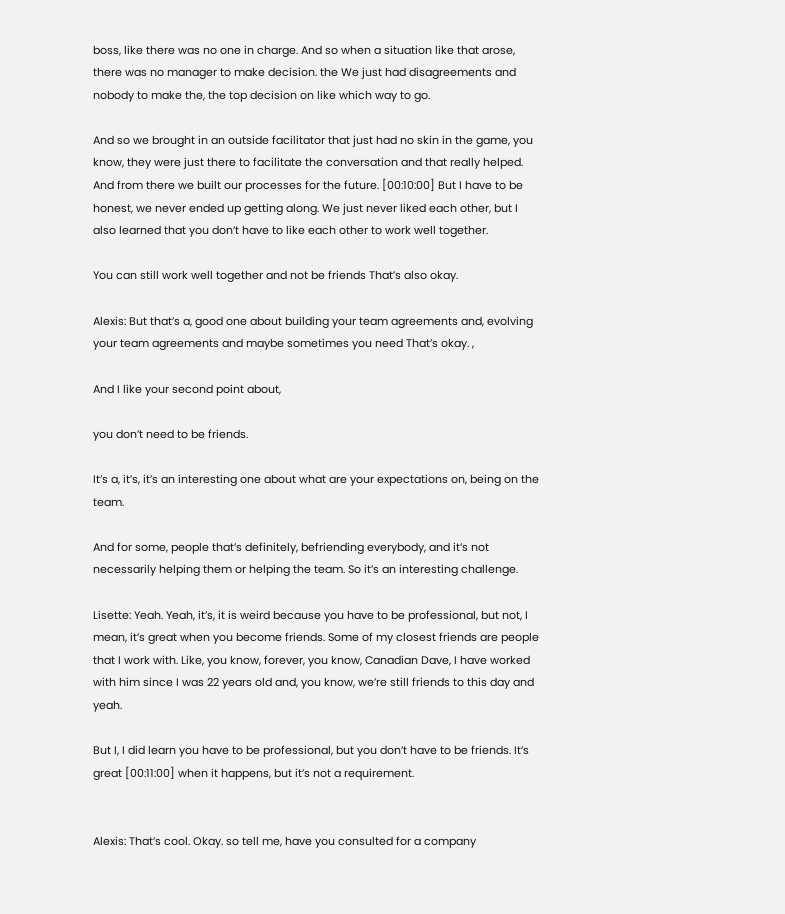boss, like there was no one in charge. And so when a situation like that arose, there was no manager to make decision. the We just had disagreements and nobody to make the, the top decision on like which way to go.

And so we brought in an outside facilitator that just had no skin in the game, you know, they were just there to facilitate the conversation and that really helped. And from there we built our processes for the future. [00:10:00] But I have to be honest, we never ended up getting along. We just never liked each other, but I also learned that you don’t have to like each other to work well together.

You can still work well together and not be friends That’s also okay.

Alexis: But that’s a, good one about building your team agreements and, evolving your team agreements and maybe sometimes you need That’s okay. ,

And I like your second point about,

you don’t need to be friends.

It’s a, it’s, it’s an interesting one about what are your expectations on, being on the team.

And for some, people that’s definitely, befriending everybody, and it’s not necessarily helping them or helping the team. So it’s an interesting challenge.

Lisette: Yeah. Yeah, it’s, it is weird because you have to be professional, but not, I mean, it’s great when you become friends. Some of my closest friends are people that I work with. Like, you know, forever, you know, Canadian Dave, I have worked with him since I was 22 years old and, you know, we’re still friends to this day and yeah.

But I, I did learn you have to be professional, but you don’t have to be friends. It’s great [00:11:00] when it happens, but it’s not a requirement.


Alexis: That’s cool. Okay. so tell me, have you consulted for a company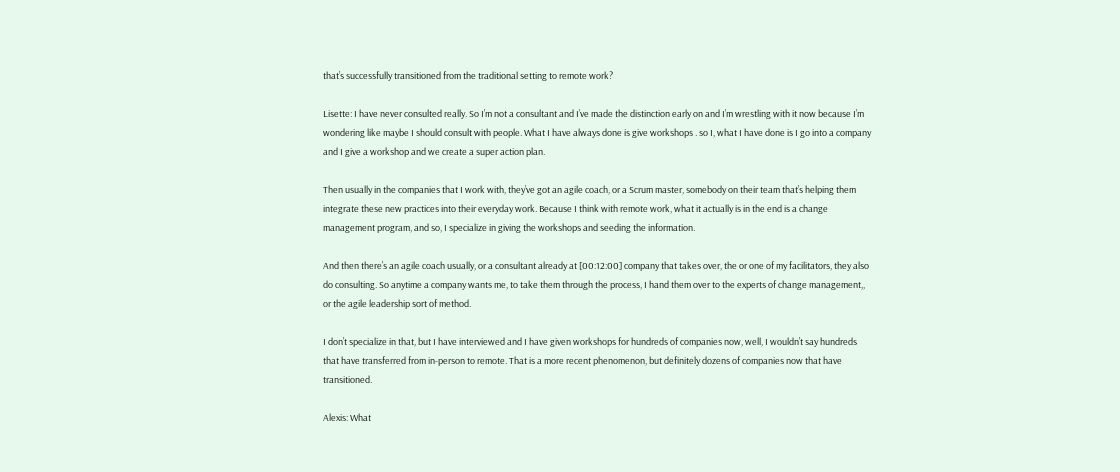that’s successfully transitioned from the traditional setting to remote work?

Lisette: I have never consulted really. So I’m not a consultant and I’ve made the distinction early on and I’m wrestling with it now because I’m wondering like maybe I should consult with people. What I have always done is give workshops . so I, what I have done is I go into a company and I give a workshop and we create a super action plan.

Then usually in the companies that I work with, they’ve got an agile coach, or a Scrum master, somebody on their team that’s helping them integrate these new practices into their everyday work. Because I think with remote work, what it actually is in the end is a change management program, and so, I specialize in giving the workshops and seeding the information.

And then there’s an agile coach usually, or a consultant already at [00:12:00] company that takes over, the or one of my facilitators, they also do consulting. So anytime a company wants me, to take them through the process, I hand them over to the experts of change management,, or the agile leadership sort of method.

I don’t specialize in that, but I have interviewed and I have given workshops for hundreds of companies now, well, I wouldn’t say hundreds that have transferred from in-person to remote. That is a more recent phenomenon, but definitely dozens of companies now that have transitioned.

Alexis: What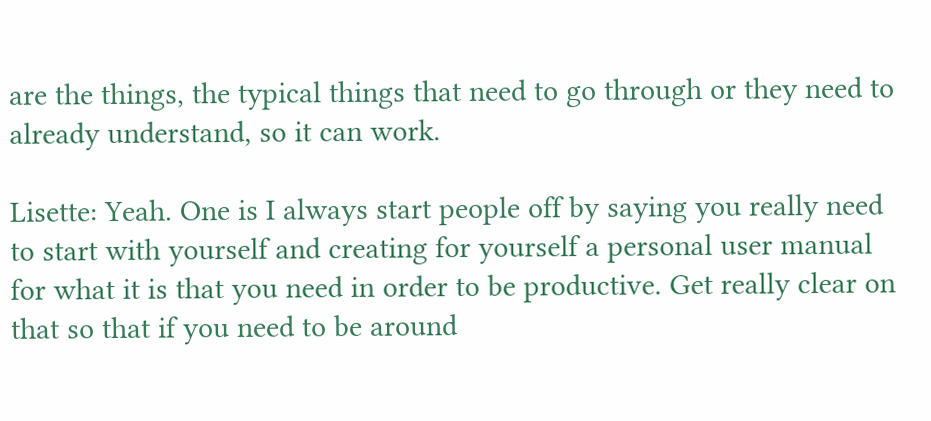are the things, the typical things that need to go through or they need to already understand, so it can work.

Lisette: Yeah. One is I always start people off by saying you really need to start with yourself and creating for yourself a personal user manual for what it is that you need in order to be productive. Get really clear on that so that if you need to be around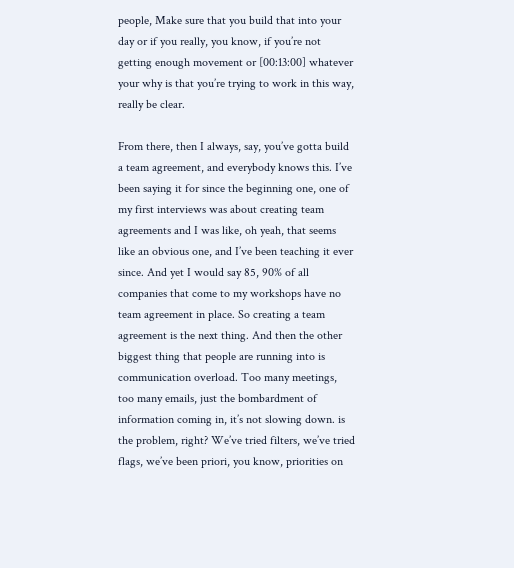people, Make sure that you build that into your day or if you really, you know, if you’re not getting enough movement or [00:13:00] whatever your why is that you’re trying to work in this way, really be clear.

From there, then I always, say, you’ve gotta build a team agreement, and everybody knows this. I’ve been saying it for since the beginning one, one of my first interviews was about creating team agreements and I was like, oh yeah, that seems like an obvious one, and I’ve been teaching it ever since. And yet I would say 85, 90% of all companies that come to my workshops have no team agreement in place. So creating a team agreement is the next thing. And then the other biggest thing that people are running into is communication overload. Too many meetings, too many emails, just the bombardment of information coming in, it’s not slowing down. is the problem, right? We’ve tried filters, we’ve tried flags, we’ve been priori, you know, priorities on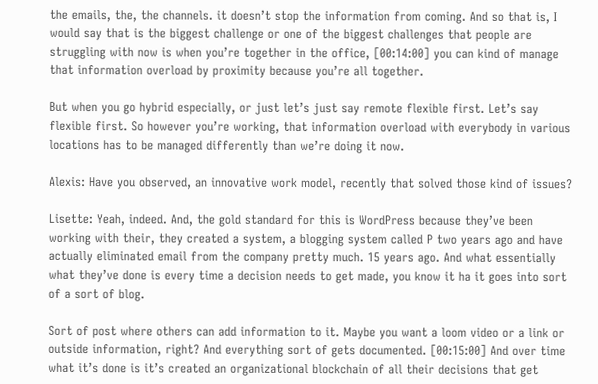the emails, the, the channels. it doesn’t stop the information from coming. And so that is, I would say that is the biggest challenge or one of the biggest challenges that people are struggling with now is when you’re together in the office, [00:14:00] you can kind of manage that information overload by proximity because you’re all together.

But when you go hybrid especially, or just let’s just say remote flexible first. Let’s say flexible first. So however you’re working, that information overload with everybody in various locations has to be managed differently than we’re doing it now.

Alexis: Have you observed, an innovative work model, recently that solved those kind of issues?

Lisette: Yeah, indeed. And, the gold standard for this is WordPress because they’ve been working with their, they created a system, a blogging system called P two years ago and have actually eliminated email from the company pretty much. 15 years ago. And what essentially what they’ve done is every time a decision needs to get made, you know it ha it goes into sort of a sort of blog.

Sort of post where others can add information to it. Maybe you want a loom video or a link or outside information, right? And everything sort of gets documented. [00:15:00] And over time what it’s done is it’s created an organizational blockchain of all their decisions that get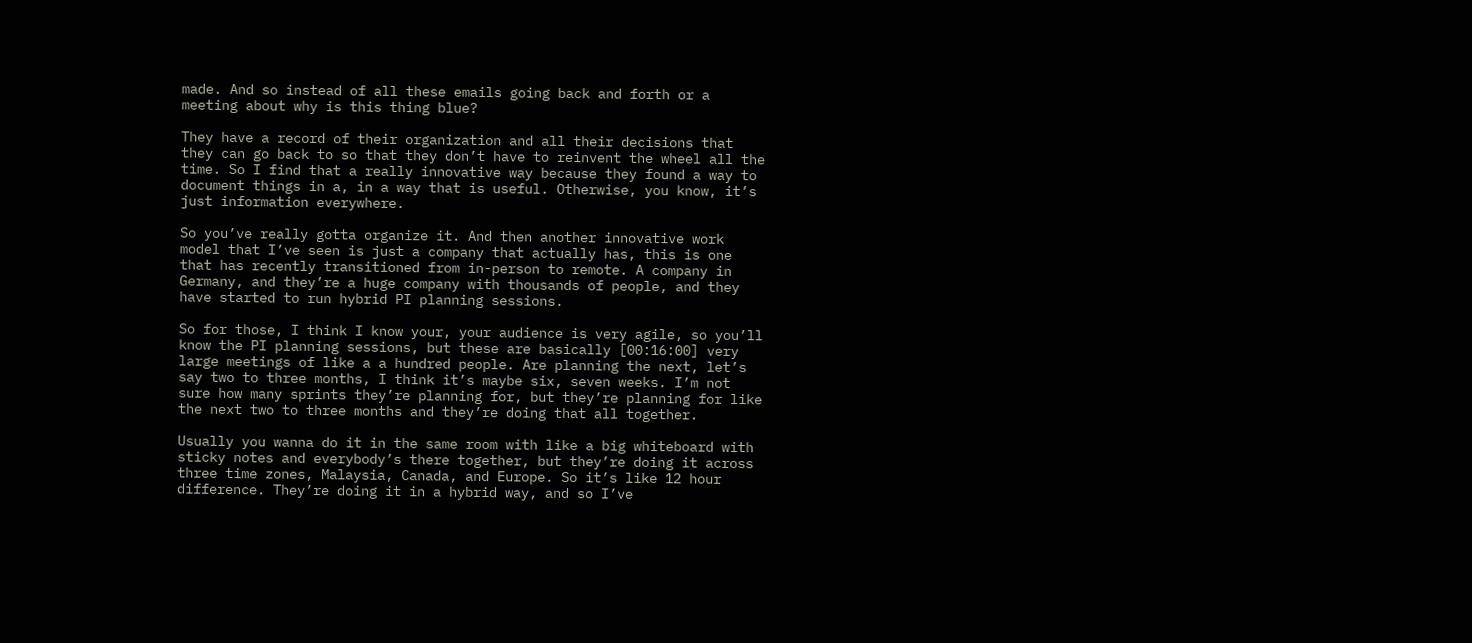made. And so instead of all these emails going back and forth or a meeting about why is this thing blue?

They have a record of their organization and all their decisions that they can go back to so that they don’t have to reinvent the wheel all the time. So I find that a really innovative way because they found a way to document things in a, in a way that is useful. Otherwise, you know, it’s just information everywhere.

So you’ve really gotta organize it. And then another innovative work model that I’ve seen is just a company that actually has, this is one that has recently transitioned from in-person to remote. A company in Germany, and they’re a huge company with thousands of people, and they have started to run hybrid PI planning sessions.

So for those, I think I know your, your audience is very agile, so you’ll know the PI planning sessions, but these are basically [00:16:00] very large meetings of like a a hundred people. Are planning the next, let’s say two to three months, I think it’s maybe six, seven weeks. I’m not sure how many sprints they’re planning for, but they’re planning for like the next two to three months and they’re doing that all together.

Usually you wanna do it in the same room with like a big whiteboard with sticky notes and everybody’s there together, but they’re doing it across three time zones, Malaysia, Canada, and Europe. So it’s like 12 hour difference. They’re doing it in a hybrid way, and so I’ve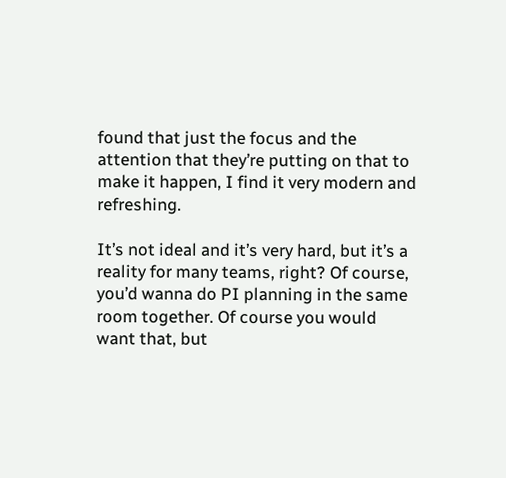found that just the focus and the attention that they’re putting on that to make it happen, I find it very modern and refreshing.

It’s not ideal and it’s very hard, but it’s a reality for many teams, right? Of course, you’d wanna do PI planning in the same room together. Of course you would want that, but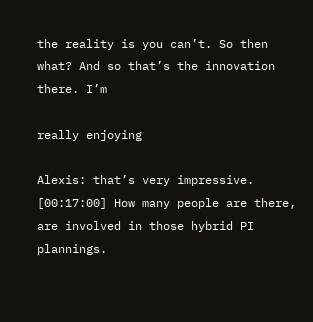the reality is you can’t. So then what? And so that’s the innovation there. I’m

really enjoying

Alexis: that’s very impressive. [00:17:00] How many people are there, are involved in those hybrid PI plannings.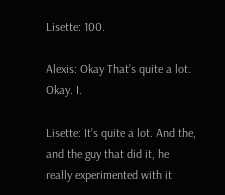Lisette: 100.

Alexis: Okay That’s quite a lot. Okay. I.

Lisette: It’s quite a lot. And the, and the guy that did it, he really experimented with it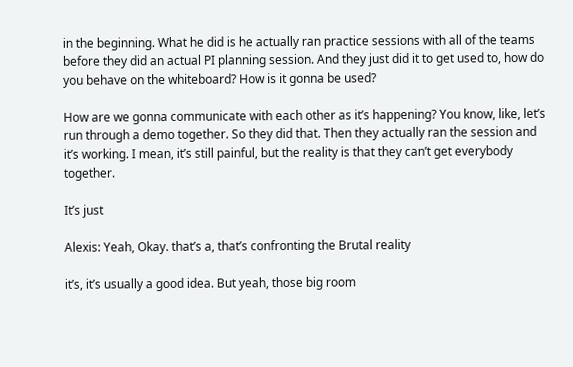in the beginning. What he did is he actually ran practice sessions with all of the teams before they did an actual PI planning session. And they just did it to get used to, how do you behave on the whiteboard? How is it gonna be used?

How are we gonna communicate with each other as it’s happening? You know, like, let’s run through a demo together. So they did that. Then they actually ran the session and it’s working. I mean, it’s still painful, but the reality is that they can’t get everybody together.

It’s just

Alexis: Yeah, Okay. that’s a, that’s confronting the Brutal reality

it’s, it’s usually a good idea. But yeah, those big room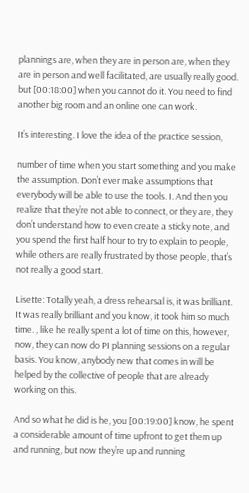plannings are, when they are in person are, when they are in person and well facilitated, are usually really good. but [00:18:00] when you cannot do it. You need to find another big room and an online one can work.

It’s interesting. I love the idea of the practice session,

number of time when you start something and you make the assumption. Don’t ever make assumptions that everybody will be able to use the tools. I. And then you realize that they’re not able to connect, or they are, they don’t understand how to even create a sticky note, and you spend the first half hour to try to explain to people, while others are really frustrated by those people, that’s not really a good start.

Lisette: Totally yeah, a dress rehearsal is, it was brilliant. It was really brilliant and you know, it took him so much time. , like he really spent a lot of time on this, however, now, they can now do PI planning sessions on a regular basis. You know, anybody new that comes in will be helped by the collective of people that are already working on this.

And so what he did is he, you [00:19:00] know, he spent a considerable amount of time upfront to get them up and running, but now they’re up and running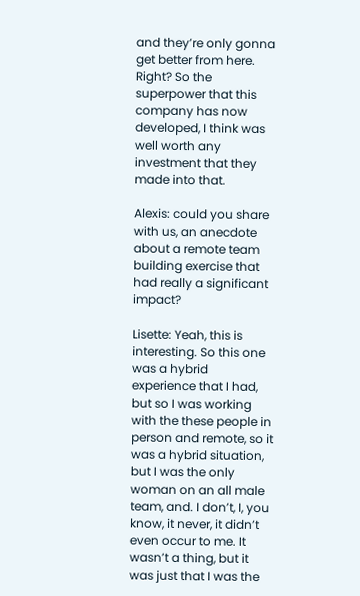and they’re only gonna get better from here. Right? So the superpower that this company has now developed, I think was well worth any investment that they made into that.

Alexis: could you share with us, an anecdote about a remote team building exercise that had really a significant impact?

Lisette: Yeah, this is interesting. So this one was a hybrid experience that I had, but so I was working with the these people in person and remote, so it was a hybrid situation, but I was the only woman on an all male team, and. I don’t, I, you know, it never, it didn’t even occur to me. It wasn’t a thing, but it was just that I was the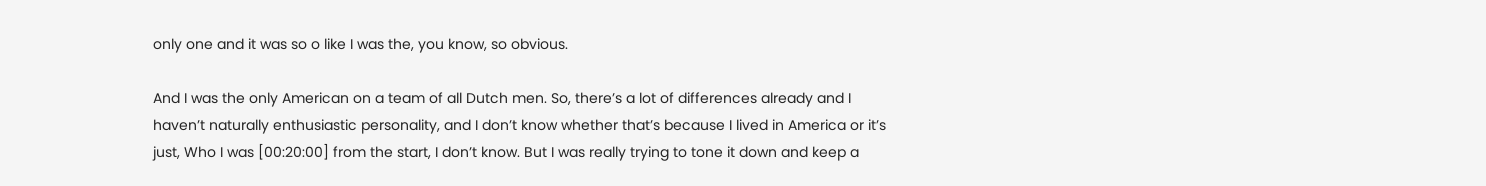only one and it was so o like I was the, you know, so obvious.

And I was the only American on a team of all Dutch men. So, there’s a lot of differences already and I haven’t naturally enthusiastic personality, and I don’t know whether that’s because I lived in America or it’s just, Who I was [00:20:00] from the start, I don’t know. But I was really trying to tone it down and keep a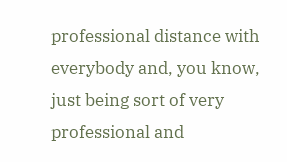professional distance with everybody and, you know, just being sort of very professional and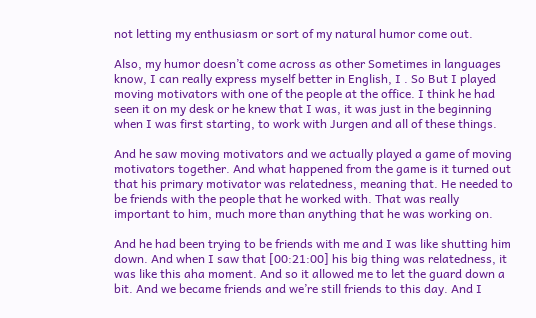not letting my enthusiasm or sort of my natural humor come out.

Also, my humor doesn’t come across as other Sometimes in languages know, I can really express myself better in English, I . So But I played moving motivators with one of the people at the office. I think he had seen it on my desk or he knew that I was, it was just in the beginning when I was first starting, to work with Jurgen and all of these things.

And he saw moving motivators and we actually played a game of moving motivators together. And what happened from the game is it turned out that his primary motivator was relatedness, meaning that. He needed to be friends with the people that he worked with. That was really important to him, much more than anything that he was working on.

And he had been trying to be friends with me and I was like shutting him down. And when I saw that [00:21:00] his big thing was relatedness, it was like this aha moment. And so it allowed me to let the guard down a bit. And we became friends and we’re still friends to this day. And I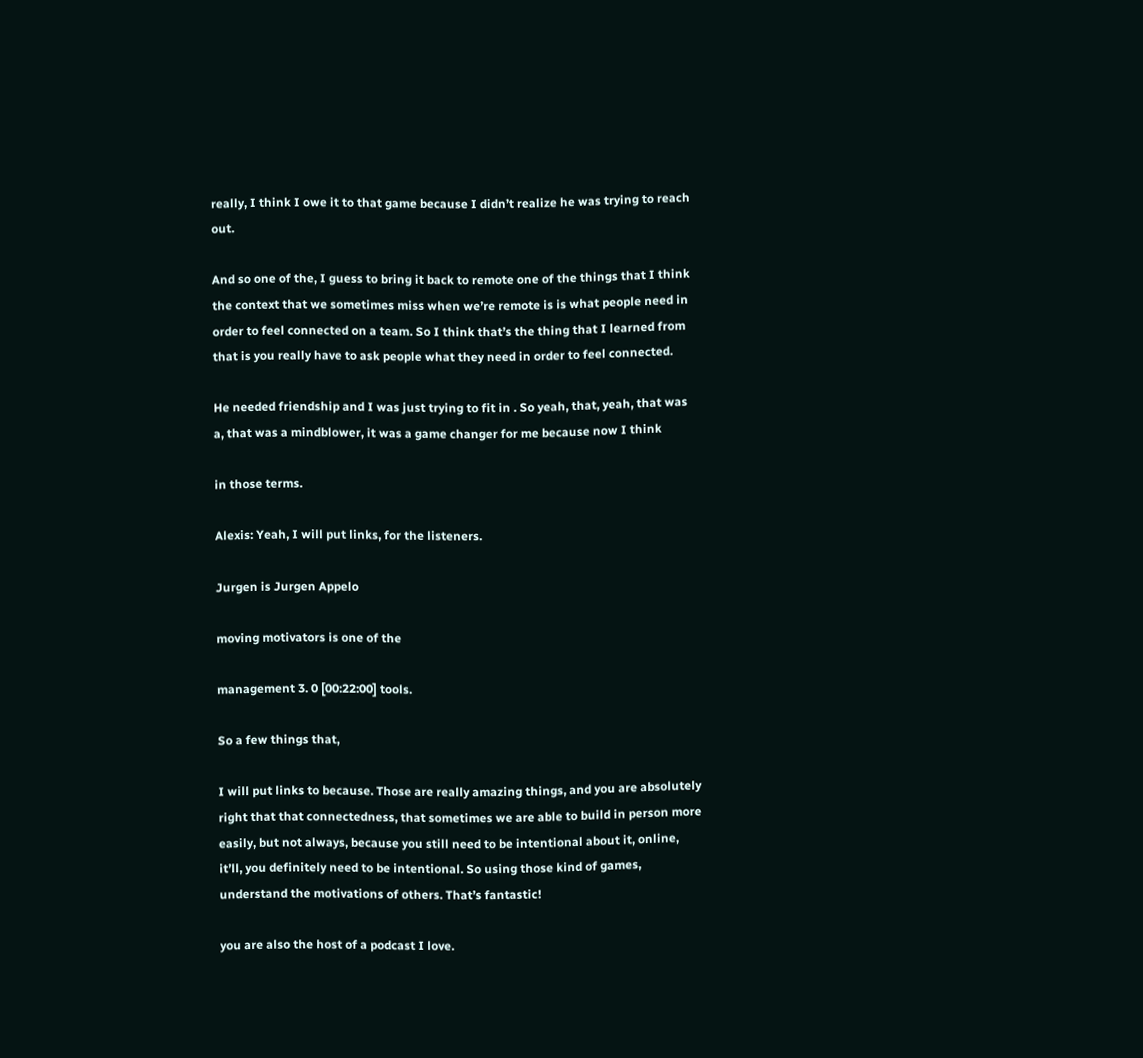really, I think I owe it to that game because I didn’t realize he was trying to reach out.

And so one of the, I guess to bring it back to remote one of the things that I think the context that we sometimes miss when we’re remote is is what people need in order to feel connected on a team. So I think that’s the thing that I learned from that is you really have to ask people what they need in order to feel connected.

He needed friendship and I was just trying to fit in . So yeah, that, yeah, that was a, that was a mindblower, it was a game changer for me because now I think

in those terms.

Alexis: Yeah, I will put links, for the listeners.

Jurgen is Jurgen Appelo

moving motivators is one of the

management 3. 0 [00:22:00] tools.

So a few things that,

I will put links to because. Those are really amazing things, and you are absolutely right that that connectedness, that sometimes we are able to build in person more easily, but not always, because you still need to be intentional about it, online, it’ll, you definitely need to be intentional. So using those kind of games, understand the motivations of others. That’s fantastic!

you are also the host of a podcast I love.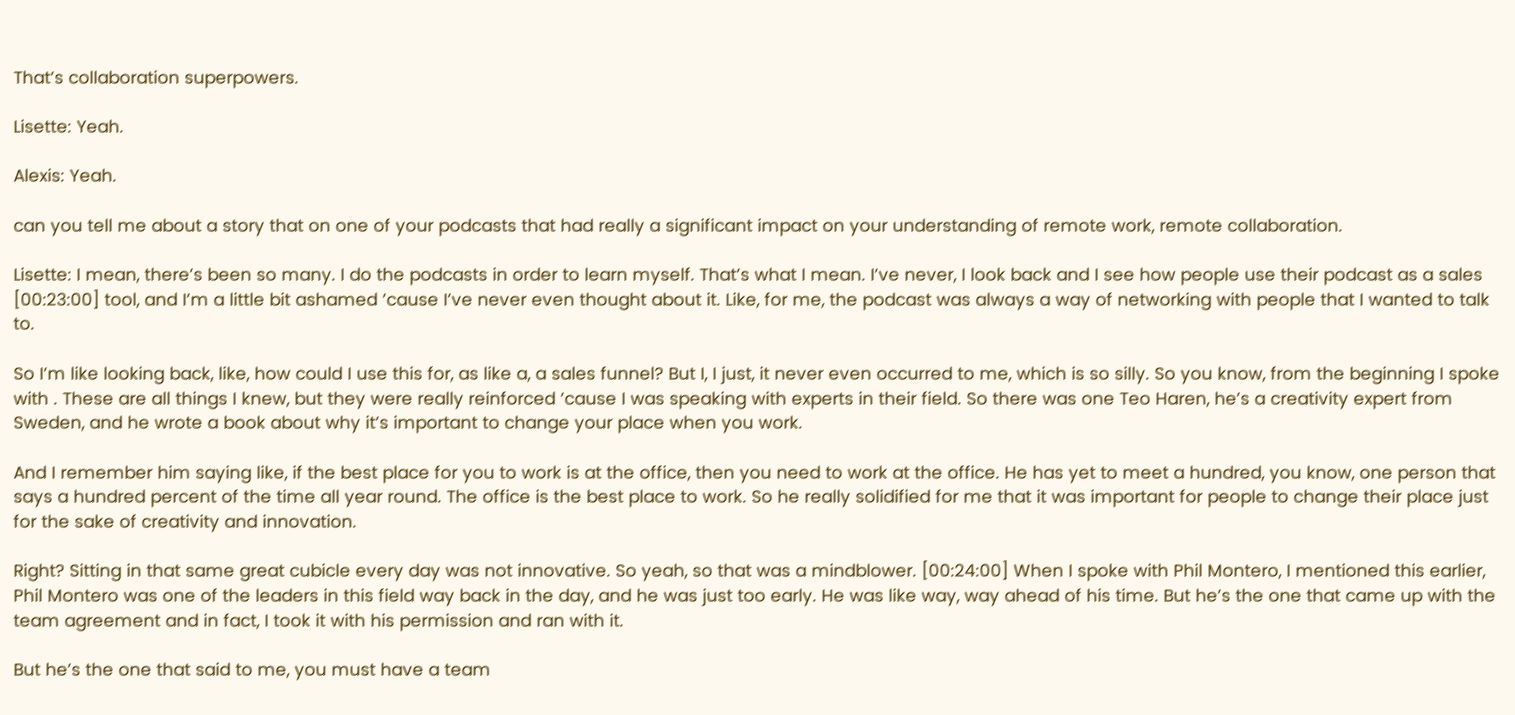That’s collaboration superpowers.

Lisette: Yeah.

Alexis: Yeah.

can you tell me about a story that on one of your podcasts that had really a significant impact on your understanding of remote work, remote collaboration.

Lisette: I mean, there’s been so many. I do the podcasts in order to learn myself. That’s what I mean. I’ve never, I look back and I see how people use their podcast as a sales [00:23:00] tool, and I’m a little bit ashamed ’cause I’ve never even thought about it. Like, for me, the podcast was always a way of networking with people that I wanted to talk to.

So I’m like looking back, like, how could I use this for, as like a, a sales funnel? But I, I just, it never even occurred to me, which is so silly. So you know, from the beginning I spoke with . These are all things I knew, but they were really reinforced ’cause I was speaking with experts in their field. So there was one Teo Haren, he’s a creativity expert from Sweden, and he wrote a book about why it’s important to change your place when you work.

And I remember him saying like, if the best place for you to work is at the office, then you need to work at the office. He has yet to meet a hundred, you know, one person that says a hundred percent of the time all year round. The office is the best place to work. So he really solidified for me that it was important for people to change their place just for the sake of creativity and innovation.

Right? Sitting in that same great cubicle every day was not innovative. So yeah, so that was a mindblower. [00:24:00] When I spoke with Phil Montero, I mentioned this earlier, Phil Montero was one of the leaders in this field way back in the day, and he was just too early. He was like way, way ahead of his time. But he’s the one that came up with the team agreement and in fact, I took it with his permission and ran with it.

But he’s the one that said to me, you must have a team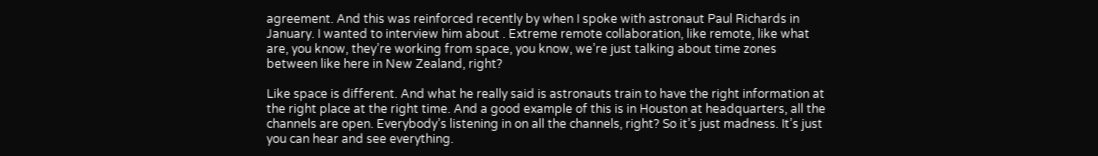agreement. And this was reinforced recently by when I spoke with astronaut Paul Richards in January. I wanted to interview him about . Extreme remote collaboration, like remote, like what are, you know, they’re working from space, you know, we’re just talking about time zones between like here in New Zealand, right?

Like space is different. And what he really said is astronauts train to have the right information at the right place at the right time. And a good example of this is in Houston at headquarters, all the channels are open. Everybody’s listening in on all the channels, right? So it’s just madness. It’s just you can hear and see everything.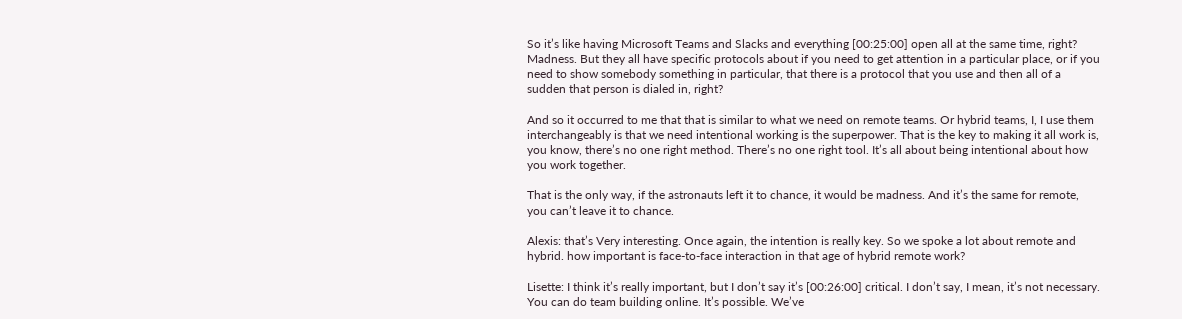So it’s like having Microsoft Teams and Slacks and everything [00:25:00] open all at the same time, right? Madness. But they all have specific protocols about if you need to get attention in a particular place, or if you need to show somebody something in particular, that there is a protocol that you use and then all of a sudden that person is dialed in, right?

And so it occurred to me that that is similar to what we need on remote teams. Or hybrid teams, I, I use them interchangeably is that we need intentional working is the superpower. That is the key to making it all work is, you know, there’s no one right method. There’s no one right tool. It’s all about being intentional about how you work together.

That is the only way, if the astronauts left it to chance, it would be madness. And it’s the same for remote, you can’t leave it to chance.

Alexis: that’s Very interesting. Once again, the intention is really key. So we spoke a lot about remote and hybrid. how important is face-to-face interaction in that age of hybrid remote work?

Lisette: I think it’s really important, but I don’t say it’s [00:26:00] critical. I don’t say, I mean, it’s not necessary. You can do team building online. It’s possible. We’ve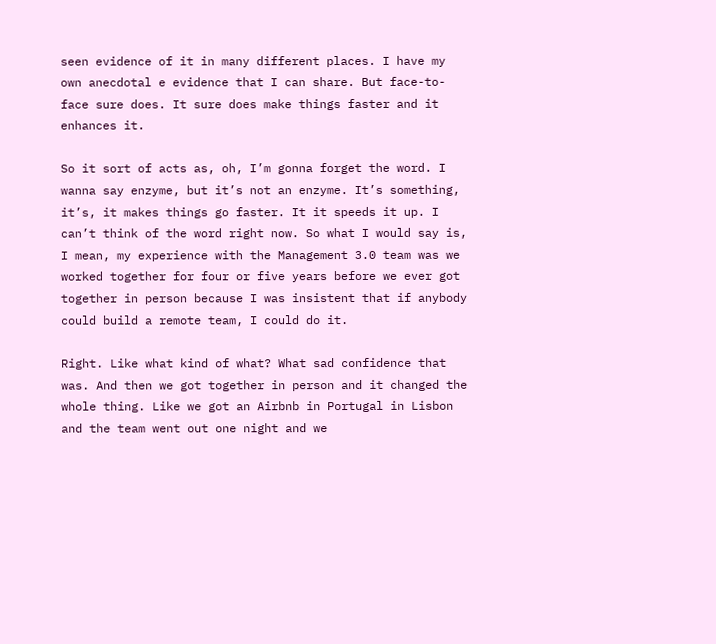seen evidence of it in many different places. I have my own anecdotal e evidence that I can share. But face-to-face sure does. It sure does make things faster and it enhances it.

So it sort of acts as, oh, I’m gonna forget the word. I wanna say enzyme, but it’s not an enzyme. It’s something, it’s, it makes things go faster. It it speeds it up. I can’t think of the word right now. So what I would say is, I mean, my experience with the Management 3.0 team was we worked together for four or five years before we ever got together in person because I was insistent that if anybody could build a remote team, I could do it.

Right. Like what kind of what? What sad confidence that was. And then we got together in person and it changed the whole thing. Like we got an Airbnb in Portugal in Lisbon and the team went out one night and we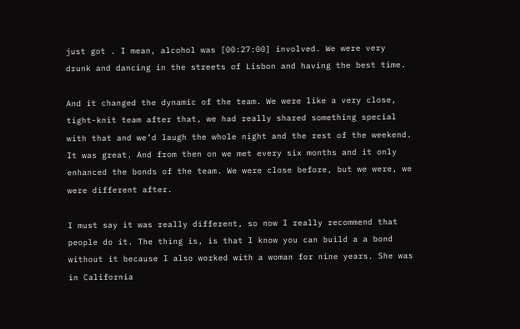just got . I mean, alcohol was [00:27:00] involved. We were very drunk and dancing in the streets of Lisbon and having the best time.

And it changed the dynamic of the team. We were like a very close, tight-knit team after that, we had really shared something special with that and we’d laugh the whole night and the rest of the weekend. It was great. And from then on we met every six months and it only enhanced the bonds of the team. We were close before, but we were, we were different after.

I must say it was really different, so now I really recommend that people do it. The thing is, is that I know you can build a a bond without it because I also worked with a woman for nine years. She was in California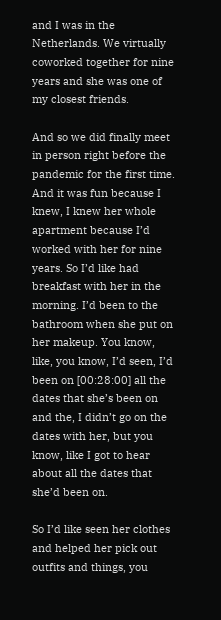and I was in the Netherlands. We virtually coworked together for nine years and she was one of my closest friends.

And so we did finally meet in person right before the pandemic for the first time. And it was fun because I knew, I knew her whole apartment because I’d worked with her for nine years. So I’d like had breakfast with her in the morning. I’d been to the bathroom when she put on her makeup. You know, like, you know, I’d seen, I’d been on [00:28:00] all the dates that she’s been on and the, I didn’t go on the dates with her, but you know, like I got to hear about all the dates that she’d been on.

So I’d like seen her clothes and helped her pick out outfits and things, you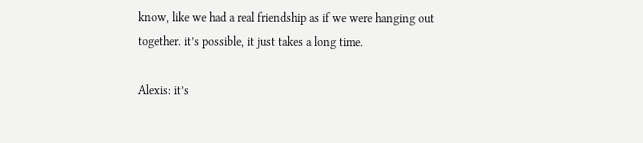know, like we had a real friendship as if we were hanging out together. it’s possible, it just takes a long time.

Alexis: it’s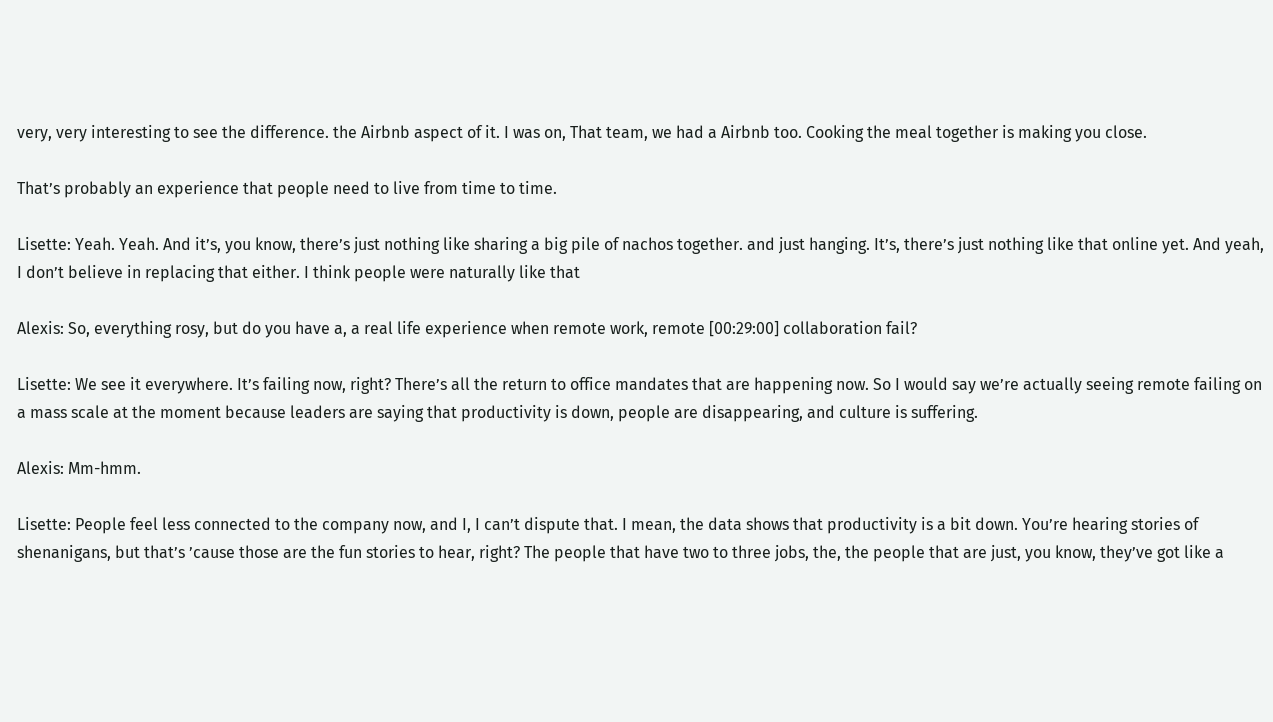very, very interesting to see the difference. the Airbnb aspect of it. I was on, That team, we had a Airbnb too. Cooking the meal together is making you close.

That’s probably an experience that people need to live from time to time.

Lisette: Yeah. Yeah. And it’s, you know, there’s just nothing like sharing a big pile of nachos together. and just hanging. It’s, there’s just nothing like that online yet. And yeah, I don’t believe in replacing that either. I think people were naturally like that

Alexis: So, everything rosy, but do you have a, a real life experience when remote work, remote [00:29:00] collaboration fail?

Lisette: We see it everywhere. It’s failing now, right? There’s all the return to office mandates that are happening now. So I would say we’re actually seeing remote failing on a mass scale at the moment because leaders are saying that productivity is down, people are disappearing, and culture is suffering.

Alexis: Mm-hmm.

Lisette: People feel less connected to the company now, and I, I can’t dispute that. I mean, the data shows that productivity is a bit down. You’re hearing stories of shenanigans, but that’s ’cause those are the fun stories to hear, right? The people that have two to three jobs, the, the people that are just, you know, they’ve got like a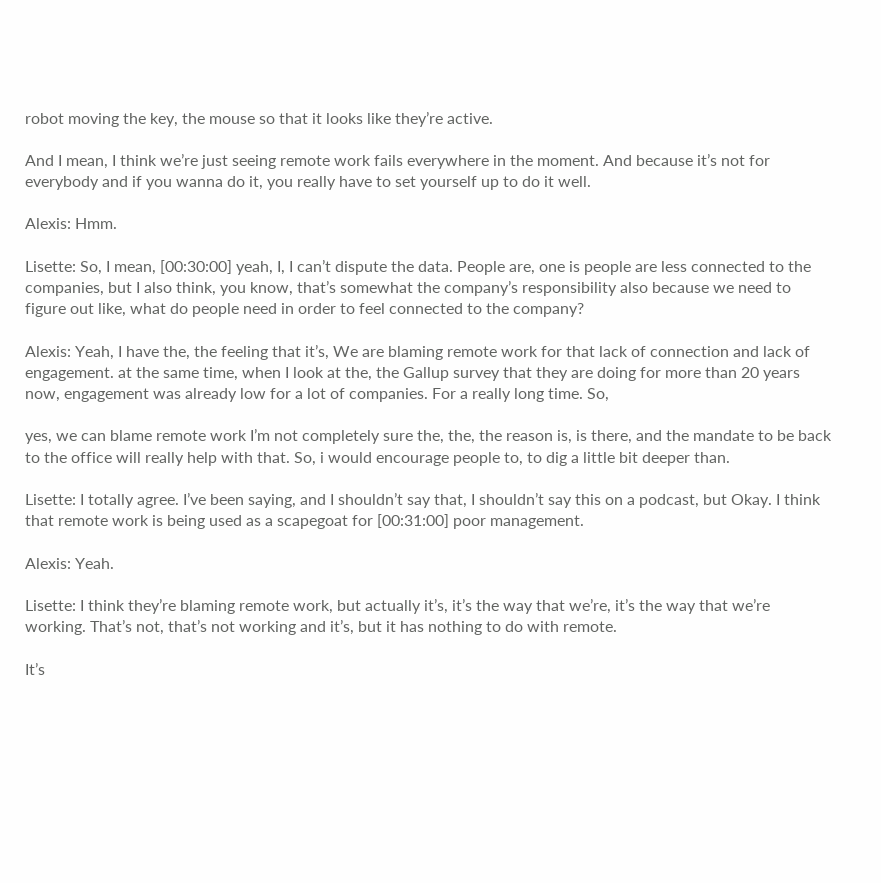robot moving the key, the mouse so that it looks like they’re active.

And I mean, I think we’re just seeing remote work fails everywhere in the moment. And because it’s not for everybody and if you wanna do it, you really have to set yourself up to do it well.

Alexis: Hmm.

Lisette: So, I mean, [00:30:00] yeah, I, I can’t dispute the data. People are, one is people are less connected to the companies, but I also think, you know, that’s somewhat the company’s responsibility also because we need to figure out like, what do people need in order to feel connected to the company?

Alexis: Yeah, I have the, the feeling that it’s, We are blaming remote work for that lack of connection and lack of engagement. at the same time, when I look at the, the Gallup survey that they are doing for more than 20 years now, engagement was already low for a lot of companies. For a really long time. So,

yes, we can blame remote work I’m not completely sure the, the, the reason is, is there, and the mandate to be back to the office will really help with that. So, i would encourage people to, to dig a little bit deeper than.

Lisette: I totally agree. I’ve been saying, and I shouldn’t say that, I shouldn’t say this on a podcast, but Okay. I think that remote work is being used as a scapegoat for [00:31:00] poor management.

Alexis: Yeah.

Lisette: I think they’re blaming remote work, but actually it’s, it’s the way that we’re, it’s the way that we’re working. That’s not, that’s not working and it’s, but it has nothing to do with remote.

It’s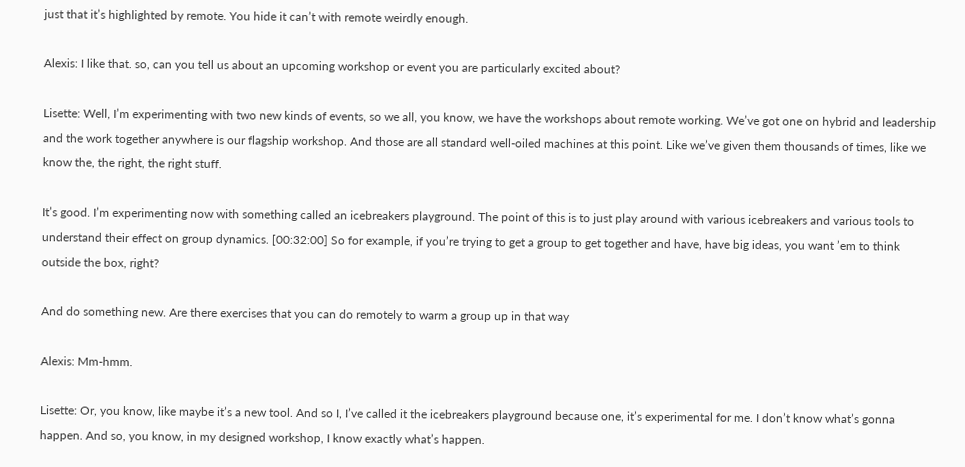just that it’s highlighted by remote. You hide it can’t with remote weirdly enough.

Alexis: I like that. so, can you tell us about an upcoming workshop or event you are particularly excited about?

Lisette: Well, I’m experimenting with two new kinds of events, so we all, you know, we have the workshops about remote working. We’ve got one on hybrid and leadership and the work together anywhere is our flagship workshop. And those are all standard well-oiled machines at this point. Like we’ve given them thousands of times, like we know the, the right, the right stuff.

It’s good. I’m experimenting now with something called an icebreakers playground. The point of this is to just play around with various icebreakers and various tools to understand their effect on group dynamics. [00:32:00] So for example, if you’re trying to get a group to get together and have, have big ideas, you want ’em to think outside the box, right?

And do something new. Are there exercises that you can do remotely to warm a group up in that way

Alexis: Mm-hmm.

Lisette: Or, you know, like maybe it’s a new tool. And so I, I’ve called it the icebreakers playground because one, it’s experimental for me. I don’t know what’s gonna happen. And so, you know, in my designed workshop, I know exactly what’s happen.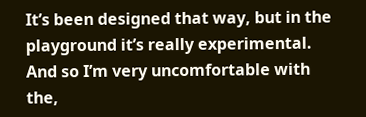It’s been designed that way, but in the playground it’s really experimental. And so I’m very uncomfortable with the,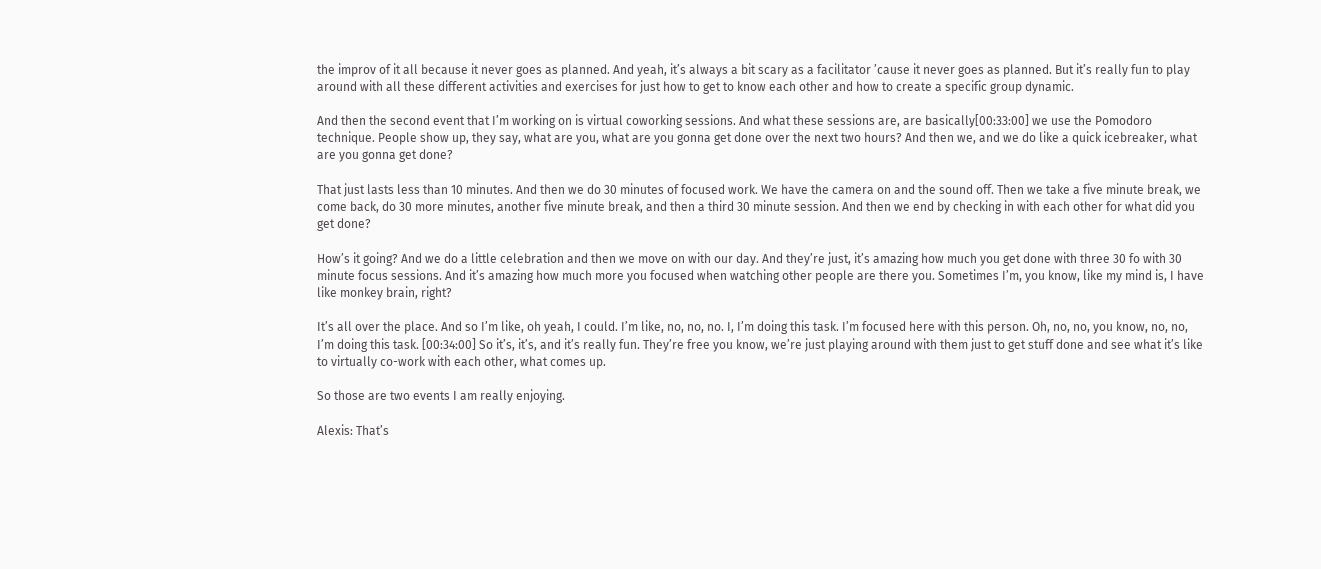the improv of it all because it never goes as planned. And yeah, it’s always a bit scary as a facilitator ’cause it never goes as planned. But it’s really fun to play around with all these different activities and exercises for just how to get to know each other and how to create a specific group dynamic.

And then the second event that I’m working on is virtual coworking sessions. And what these sessions are, are basically[00:33:00] we use the Pomodoro technique. People show up, they say, what are you, what are you gonna get done over the next two hours? And then we, and we do like a quick icebreaker, what are you gonna get done?

That just lasts less than 10 minutes. And then we do 30 minutes of focused work. We have the camera on and the sound off. Then we take a five minute break, we come back, do 30 more minutes, another five minute break, and then a third 30 minute session. And then we end by checking in with each other for what did you get done?

How’s it going? And we do a little celebration and then we move on with our day. And they’re just, it’s amazing how much you get done with three 30 fo with 30 minute focus sessions. And it’s amazing how much more you focused when watching other people are there you. Sometimes I’m, you know, like my mind is, I have like monkey brain, right?

It’s all over the place. And so I’m like, oh yeah, I could. I’m like, no, no, no. I, I’m doing this task. I’m focused here with this person. Oh, no, no, you know, no, no, I’m doing this task. [00:34:00] So it’s, it’s, and it’s really fun. They’re free you know, we’re just playing around with them just to get stuff done and see what it’s like to virtually co-work with each other, what comes up.

So those are two events I am really enjoying.

Alexis: That’s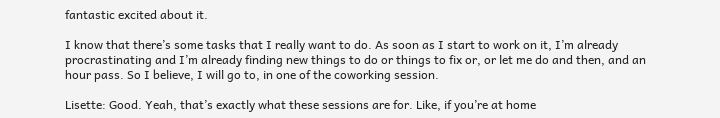fantastic excited about it.

I know that there’s some tasks that I really want to do. As soon as I start to work on it, I’m already procrastinating and I’m already finding new things to do or things to fix or, or let me do and then, and an hour pass. So I believe, I will go to, in one of the coworking session.

Lisette: Good. Yeah, that’s exactly what these sessions are for. Like, if you’re at home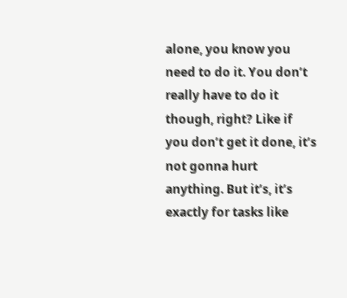alone, you know you need to do it. You don’t really have to do it though, right? Like if you don’t get it done, it’s not gonna hurt anything. But it’s, it’s exactly for tasks like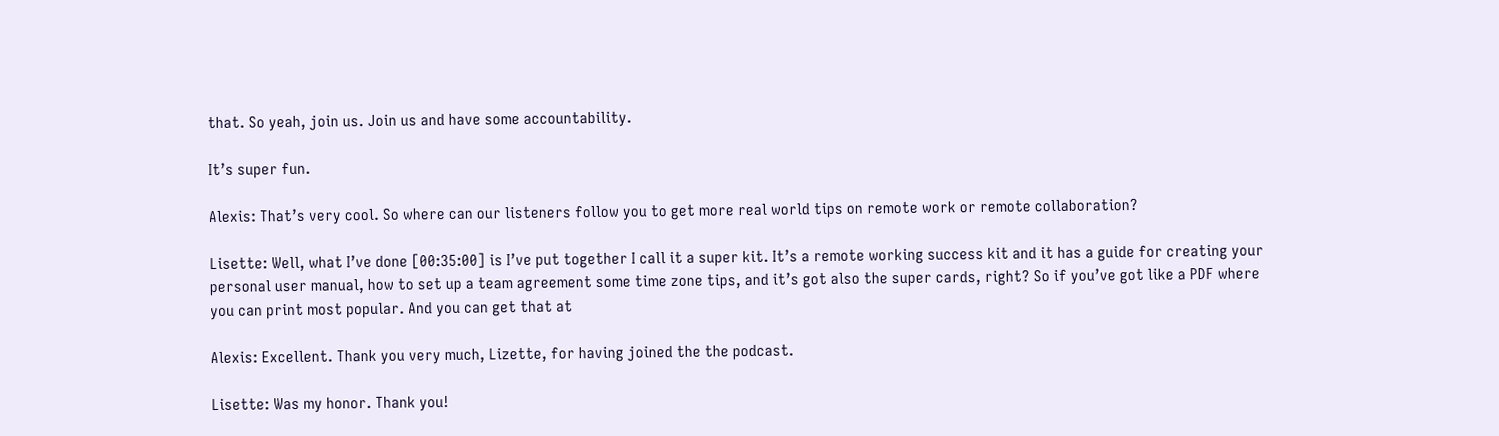that. So yeah, join us. Join us and have some accountability.

It’s super fun.

Alexis: That’s very cool. So where can our listeners follow you to get more real world tips on remote work or remote collaboration?

Lisette: Well, what I’ve done [00:35:00] is I’ve put together I call it a super kit. It’s a remote working success kit and it has a guide for creating your personal user manual, how to set up a team agreement some time zone tips, and it’s got also the super cards, right? So if you’ve got like a PDF where you can print most popular. And you can get that at

Alexis: Excellent. Thank you very much, Lizette, for having joined the the podcast.

Lisette: Was my honor. Thank you!